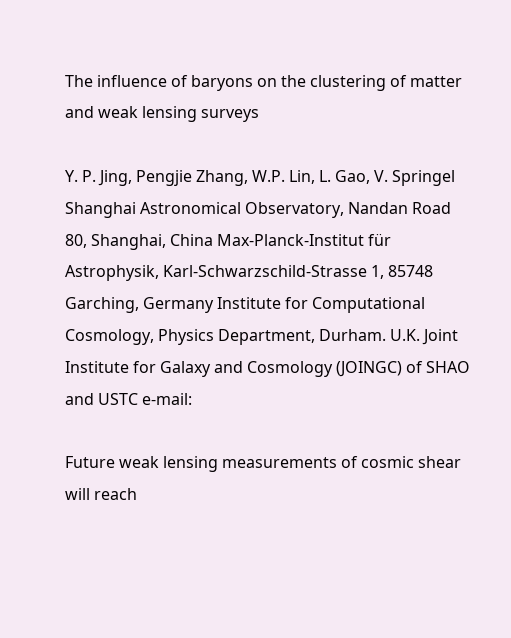The influence of baryons on the clustering of matter and weak lensing surveys

Y. P. Jing, Pengjie Zhang, W.P. Lin, L. Gao, V. Springel Shanghai Astronomical Observatory, Nandan Road 80, Shanghai, China Max-Planck-Institut für Astrophysik, Karl-Schwarzschild-Strasse 1, 85748 Garching, Germany Institute for Computational Cosmology, Physics Department, Durham. U.K. Joint Institute for Galaxy and Cosmology (JOINGC) of SHAO and USTC e-mail:

Future weak lensing measurements of cosmic shear will reach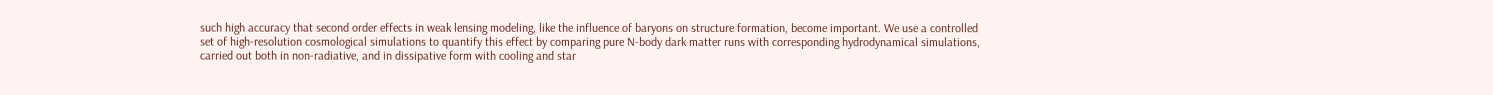such high accuracy that second order effects in weak lensing modeling, like the influence of baryons on structure formation, become important. We use a controlled set of high-resolution cosmological simulations to quantify this effect by comparing pure N-body dark matter runs with corresponding hydrodynamical simulations, carried out both in non-radiative, and in dissipative form with cooling and star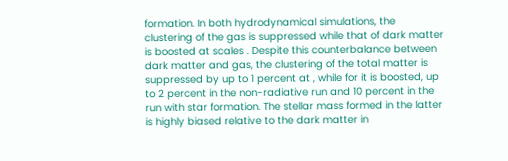formation. In both hydrodynamical simulations, the clustering of the gas is suppressed while that of dark matter is boosted at scales . Despite this counterbalance between dark matter and gas, the clustering of the total matter is suppressed by up to 1 percent at , while for it is boosted, up to 2 percent in the non-radiative run and 10 percent in the run with star formation. The stellar mass formed in the latter is highly biased relative to the dark matter in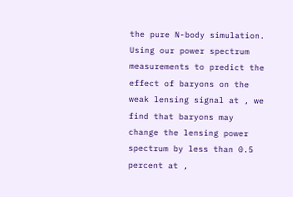the pure N-body simulation. Using our power spectrum measurements to predict the effect of baryons on the weak lensing signal at , we find that baryons may change the lensing power spectrum by less than 0.5 percent at ,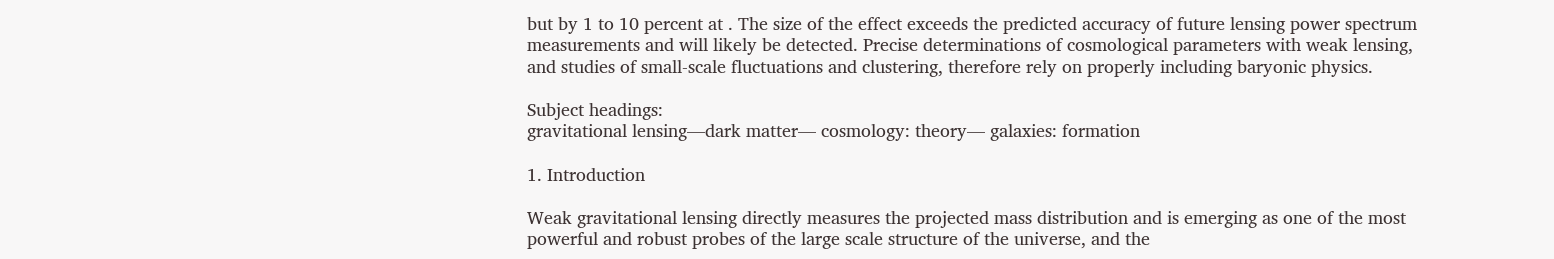but by 1 to 10 percent at . The size of the effect exceeds the predicted accuracy of future lensing power spectrum measurements and will likely be detected. Precise determinations of cosmological parameters with weak lensing, and studies of small-scale fluctuations and clustering, therefore rely on properly including baryonic physics.

Subject headings:
gravitational lensing—dark matter— cosmology: theory— galaxies: formation

1. Introduction

Weak gravitational lensing directly measures the projected mass distribution and is emerging as one of the most powerful and robust probes of the large scale structure of the universe, and the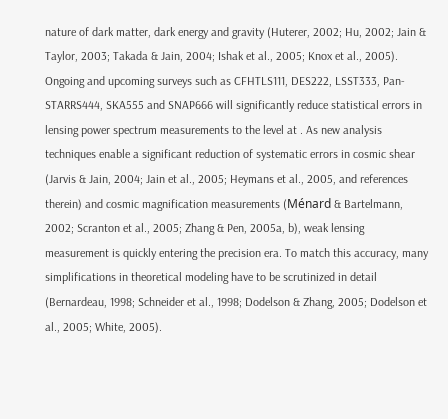nature of dark matter, dark energy and gravity (Huterer, 2002; Hu, 2002; Jain & Taylor, 2003; Takada & Jain, 2004; Ishak et al., 2005; Knox et al., 2005). Ongoing and upcoming surveys such as CFHTLS111, DES222, LSST333, Pan-STARRS444, SKA555 and SNAP666 will significantly reduce statistical errors in lensing power spectrum measurements to the level at . As new analysis techniques enable a significant reduction of systematic errors in cosmic shear (Jarvis & Jain, 2004; Jain et al., 2005; Heymans et al., 2005, and references therein) and cosmic magnification measurements (Ménard & Bartelmann, 2002; Scranton et al., 2005; Zhang & Pen, 2005a, b), weak lensing measurement is quickly entering the precision era. To match this accuracy, many simplifications in theoretical modeling have to be scrutinized in detail (Bernardeau, 1998; Schneider et al., 1998; Dodelson & Zhang, 2005; Dodelson et al., 2005; White, 2005).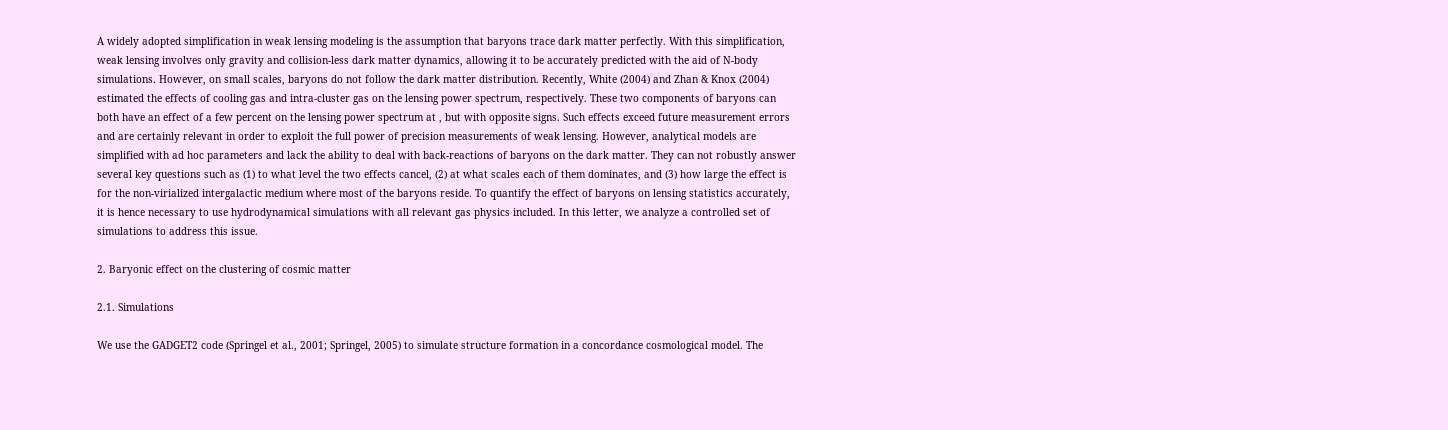A widely adopted simplification in weak lensing modeling is the assumption that baryons trace dark matter perfectly. With this simplification, weak lensing involves only gravity and collision-less dark matter dynamics, allowing it to be accurately predicted with the aid of N-body simulations. However, on small scales, baryons do not follow the dark matter distribution. Recently, White (2004) and Zhan & Knox (2004) estimated the effects of cooling gas and intra-cluster gas on the lensing power spectrum, respectively. These two components of baryons can both have an effect of a few percent on the lensing power spectrum at , but with opposite signs. Such effects exceed future measurement errors and are certainly relevant in order to exploit the full power of precision measurements of weak lensing. However, analytical models are simplified with ad hoc parameters and lack the ability to deal with back-reactions of baryons on the dark matter. They can not robustly answer several key questions such as (1) to what level the two effects cancel, (2) at what scales each of them dominates, and (3) how large the effect is for the non-virialized intergalactic medium where most of the baryons reside. To quantify the effect of baryons on lensing statistics accurately, it is hence necessary to use hydrodynamical simulations with all relevant gas physics included. In this letter, we analyze a controlled set of simulations to address this issue.

2. Baryonic effect on the clustering of cosmic matter

2.1. Simulations

We use the GADGET2 code (Springel et al., 2001; Springel, 2005) to simulate structure formation in a concordance cosmological model. The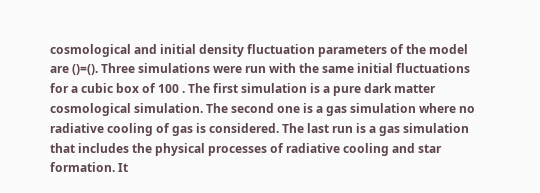cosmological and initial density fluctuation parameters of the model are ()=(). Three simulations were run with the same initial fluctuations for a cubic box of 100 . The first simulation is a pure dark matter cosmological simulation. The second one is a gas simulation where no radiative cooling of gas is considered. The last run is a gas simulation that includes the physical processes of radiative cooling and star formation. It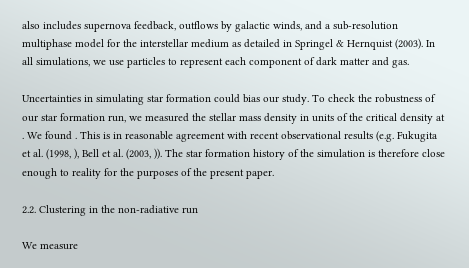also includes supernova feedback, outflows by galactic winds, and a sub-resolution multiphase model for the interstellar medium as detailed in Springel & Hernquist (2003). In all simulations, we use particles to represent each component of dark matter and gas.

Uncertainties in simulating star formation could bias our study. To check the robustness of our star formation run, we measured the stellar mass density in units of the critical density at . We found . This is in reasonable agreement with recent observational results (e.g. Fukugita et al. (1998, ), Bell et al. (2003, )). The star formation history of the simulation is therefore close enough to reality for the purposes of the present paper.

2.2. Clustering in the non-radiative run

We measure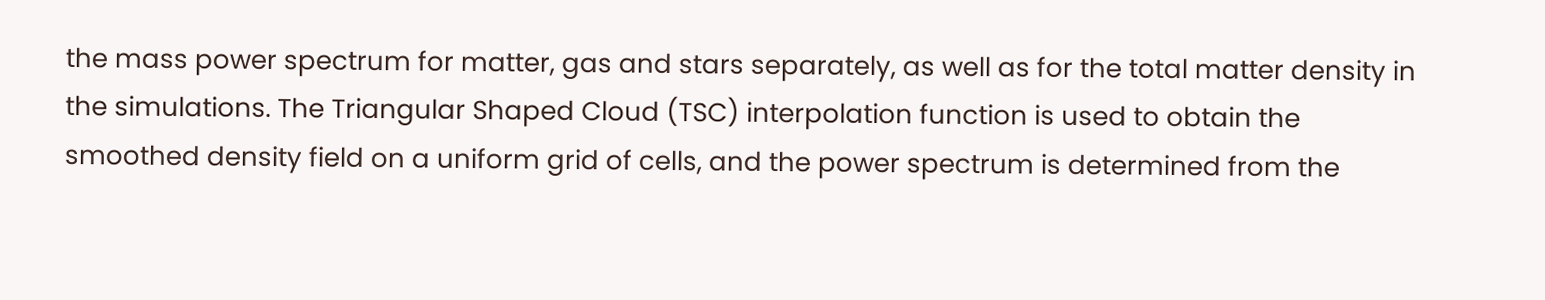the mass power spectrum for matter, gas and stars separately, as well as for the total matter density in the simulations. The Triangular Shaped Cloud (TSC) interpolation function is used to obtain the smoothed density field on a uniform grid of cells, and the power spectrum is determined from the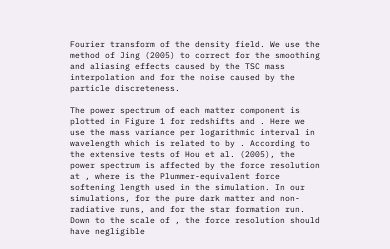Fourier transform of the density field. We use the method of Jing (2005) to correct for the smoothing and aliasing effects caused by the TSC mass interpolation and for the noise caused by the particle discreteness.

The power spectrum of each matter component is plotted in Figure 1 for redshifts and . Here we use the mass variance per logarithmic interval in wavelength which is related to by . According to the extensive tests of Hou et al. (2005), the power spectrum is affected by the force resolution at , where is the Plummer-equivalent force softening length used in the simulation. In our simulations, for the pure dark matter and non-radiative runs, and for the star formation run. Down to the scale of , the force resolution should have negligible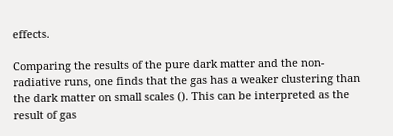effects.

Comparing the results of the pure dark matter and the non-radiative runs, one finds that the gas has a weaker clustering than the dark matter on small scales (). This can be interpreted as the result of gas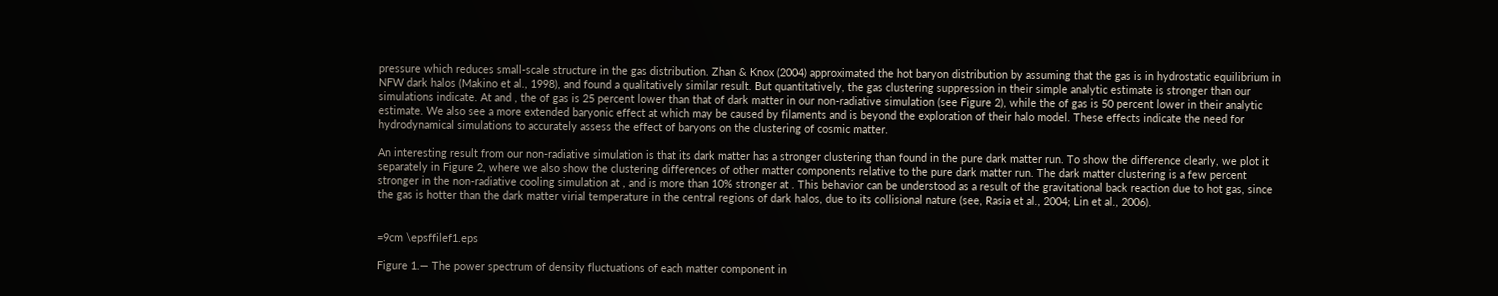pressure which reduces small-scale structure in the gas distribution. Zhan & Knox (2004) approximated the hot baryon distribution by assuming that the gas is in hydrostatic equilibrium in NFW dark halos (Makino et al., 1998), and found a qualitatively similar result. But quantitatively, the gas clustering suppression in their simple analytic estimate is stronger than our simulations indicate. At and , the of gas is 25 percent lower than that of dark matter in our non-radiative simulation (see Figure 2), while the of gas is 50 percent lower in their analytic estimate. We also see a more extended baryonic effect at which may be caused by filaments and is beyond the exploration of their halo model. These effects indicate the need for hydrodynamical simulations to accurately assess the effect of baryons on the clustering of cosmic matter.

An interesting result from our non-radiative simulation is that its dark matter has a stronger clustering than found in the pure dark matter run. To show the difference clearly, we plot it separately in Figure 2, where we also show the clustering differences of other matter components relative to the pure dark matter run. The dark matter clustering is a few percent stronger in the non-radiative cooling simulation at , and is more than 10% stronger at . This behavior can be understood as a result of the gravitational back reaction due to hot gas, since the gas is hotter than the dark matter virial temperature in the central regions of dark halos, due to its collisional nature (see, Rasia et al., 2004; Lin et al., 2006).


=9cm \epsffilef1.eps

Figure 1.— The power spectrum of density fluctuations of each matter component in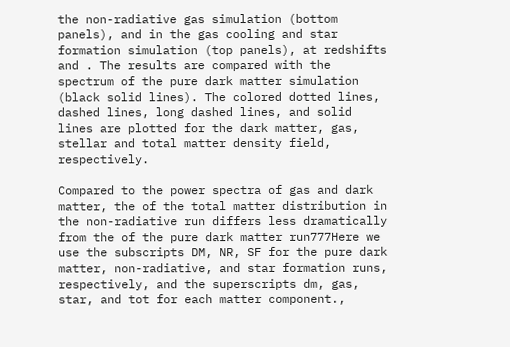the non-radiative gas simulation (bottom panels), and in the gas cooling and star formation simulation (top panels), at redshifts and . The results are compared with the spectrum of the pure dark matter simulation (black solid lines). The colored dotted lines, dashed lines, long dashed lines, and solid lines are plotted for the dark matter, gas, stellar and total matter density field, respectively.

Compared to the power spectra of gas and dark matter, the of the total matter distribution in the non-radiative run differs less dramatically from the of the pure dark matter run777Here we use the subscripts DM, NR, SF for the pure dark matter, non-radiative, and star formation runs, respectively, and the superscripts dm, gas, star, and tot for each matter component.,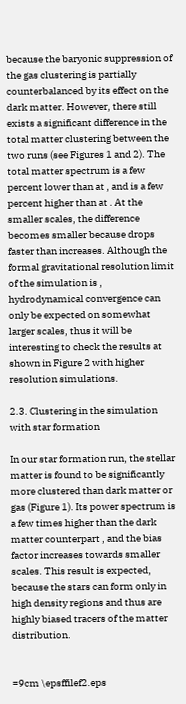because the baryonic suppression of the gas clustering is partially counterbalanced by its effect on the dark matter. However, there still exists a significant difference in the total matter clustering between the two runs (see Figures 1 and 2). The total matter spectrum is a few percent lower than at , and is a few percent higher than at . At the smaller scales, the difference becomes smaller because drops faster than increases. Although the formal gravitational resolution limit of the simulation is , hydrodynamical convergence can only be expected on somewhat larger scales, thus it will be interesting to check the results at shown in Figure 2 with higher resolution simulations.

2.3. Clustering in the simulation with star formation

In our star formation run, the stellar matter is found to be significantly more clustered than dark matter or gas (Figure 1). Its power spectrum is a few times higher than the dark matter counterpart , and the bias factor increases towards smaller scales. This result is expected, because the stars can form only in high density regions and thus are highly biased tracers of the matter distribution.


=9cm \epsffilef2.eps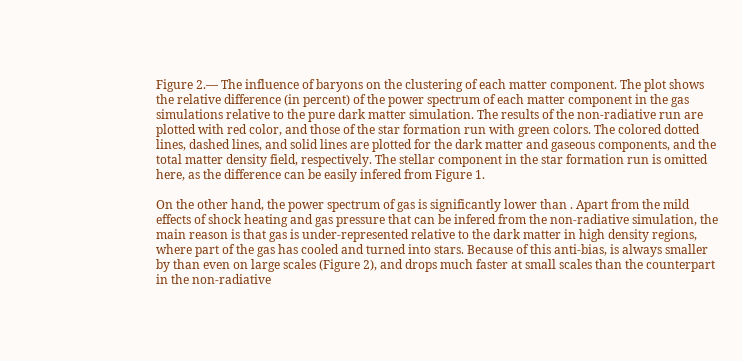Figure 2.— The influence of baryons on the clustering of each matter component. The plot shows the relative difference (in percent) of the power spectrum of each matter component in the gas simulations relative to the pure dark matter simulation. The results of the non-radiative run are plotted with red color, and those of the star formation run with green colors. The colored dotted lines, dashed lines, and solid lines are plotted for the dark matter and gaseous components, and the total matter density field, respectively. The stellar component in the star formation run is omitted here, as the difference can be easily infered from Figure 1.

On the other hand, the power spectrum of gas is significantly lower than . Apart from the mild effects of shock heating and gas pressure that can be infered from the non-radiative simulation, the main reason is that gas is under-represented relative to the dark matter in high density regions, where part of the gas has cooled and turned into stars. Because of this anti-bias, is always smaller by than even on large scales (Figure 2), and drops much faster at small scales than the counterpart in the non-radiative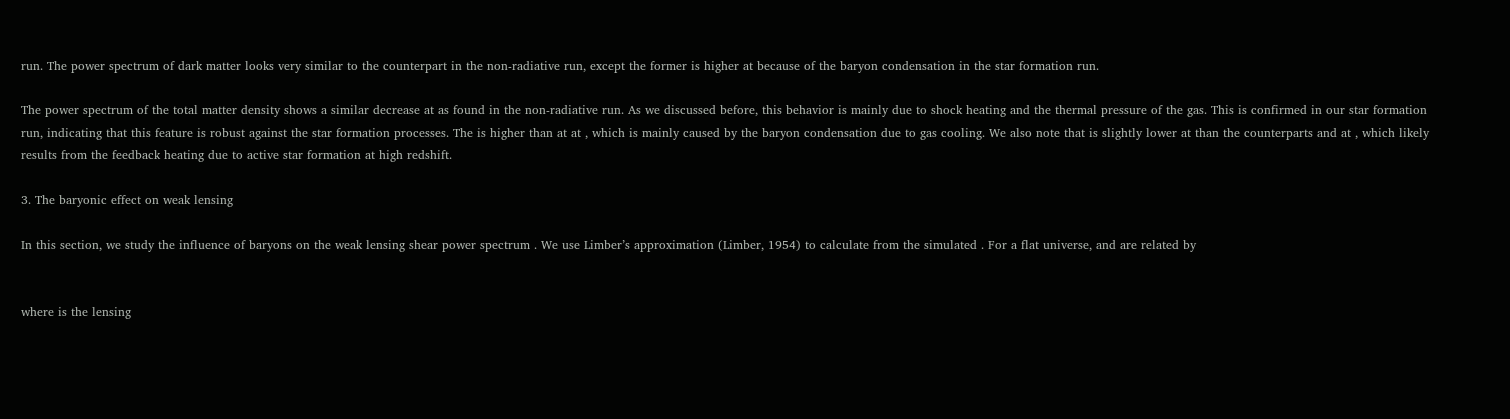run. The power spectrum of dark matter looks very similar to the counterpart in the non-radiative run, except the former is higher at because of the baryon condensation in the star formation run.

The power spectrum of the total matter density shows a similar decrease at as found in the non-radiative run. As we discussed before, this behavior is mainly due to shock heating and the thermal pressure of the gas. This is confirmed in our star formation run, indicating that this feature is robust against the star formation processes. The is higher than at at , which is mainly caused by the baryon condensation due to gas cooling. We also note that is slightly lower at than the counterparts and at , which likely results from the feedback heating due to active star formation at high redshift.

3. The baryonic effect on weak lensing

In this section, we study the influence of baryons on the weak lensing shear power spectrum . We use Limber’s approximation (Limber, 1954) to calculate from the simulated . For a flat universe, and are related by


where is the lensing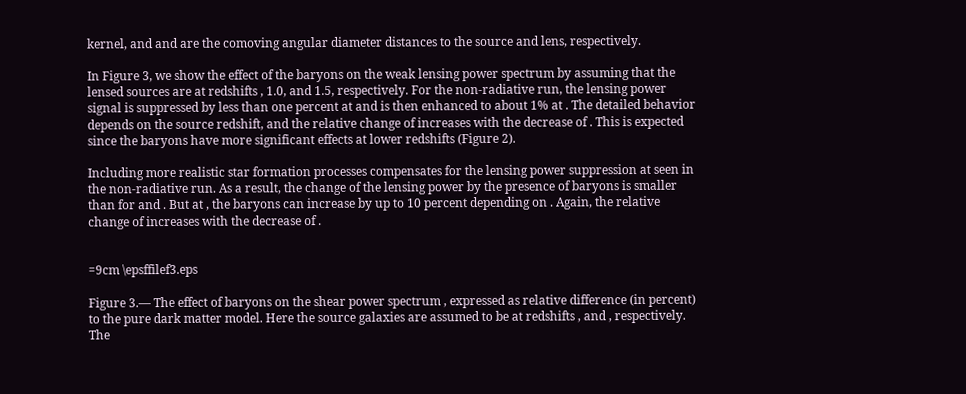kernel, and and are the comoving angular diameter distances to the source and lens, respectively.

In Figure 3, we show the effect of the baryons on the weak lensing power spectrum by assuming that the lensed sources are at redshifts , 1.0, and 1.5, respectively. For the non-radiative run, the lensing power signal is suppressed by less than one percent at and is then enhanced to about 1% at . The detailed behavior depends on the source redshift, and the relative change of increases with the decrease of . This is expected since the baryons have more significant effects at lower redshifts (Figure 2).

Including more realistic star formation processes compensates for the lensing power suppression at seen in the non-radiative run. As a result, the change of the lensing power by the presence of baryons is smaller than for and . But at , the baryons can increase by up to 10 percent depending on . Again, the relative change of increases with the decrease of .


=9cm \epsffilef3.eps

Figure 3.— The effect of baryons on the shear power spectrum , expressed as relative difference (in percent) to the pure dark matter model. Here the source galaxies are assumed to be at redshifts , and , respectively. The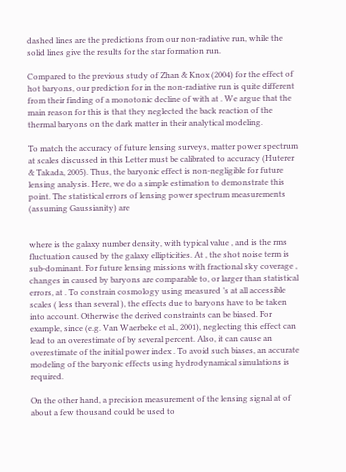dashed lines are the predictions from our non-radiative run, while the solid lines give the results for the star formation run.

Compared to the previous study of Zhan & Knox (2004) for the effect of hot baryons, our prediction for in the non-radiative run is quite different from their finding of a monotonic decline of with at . We argue that the main reason for this is that they neglected the back reaction of the thermal baryons on the dark matter in their analytical modeling.

To match the accuracy of future lensing surveys, matter power spectrum at scales discussed in this Letter must be calibrated to accuracy (Huterer & Takada, 2005). Thus, the baryonic effect is non-negligible for future lensing analysis. Here, we do a simple estimation to demonstrate this point. The statistical errors of lensing power spectrum measurements (assuming Gaussianity) are


where is the galaxy number density, with typical value , and is the rms fluctuation caused by the galaxy ellipticities. At , the shot noise term is sub-dominant. For future lensing missions with fractional sky coverage , changes in caused by baryons are comparable to, or larger than statistical errors, at . To constrain cosmology using measured ’s at all accessible scales ( less than several ), the effects due to baryons have to be taken into account. Otherwise the derived constraints can be biased. For example, since (e.g. Van Waerbeke et al., 2001), neglecting this effect can lead to an overestimate of by several percent. Also, it can cause an overestimate of the initial power index . To avoid such biases, an accurate modeling of the baryonic effects using hydrodynamical simulations is required.

On the other hand, a precision measurement of the lensing signal at of about a few thousand could be used to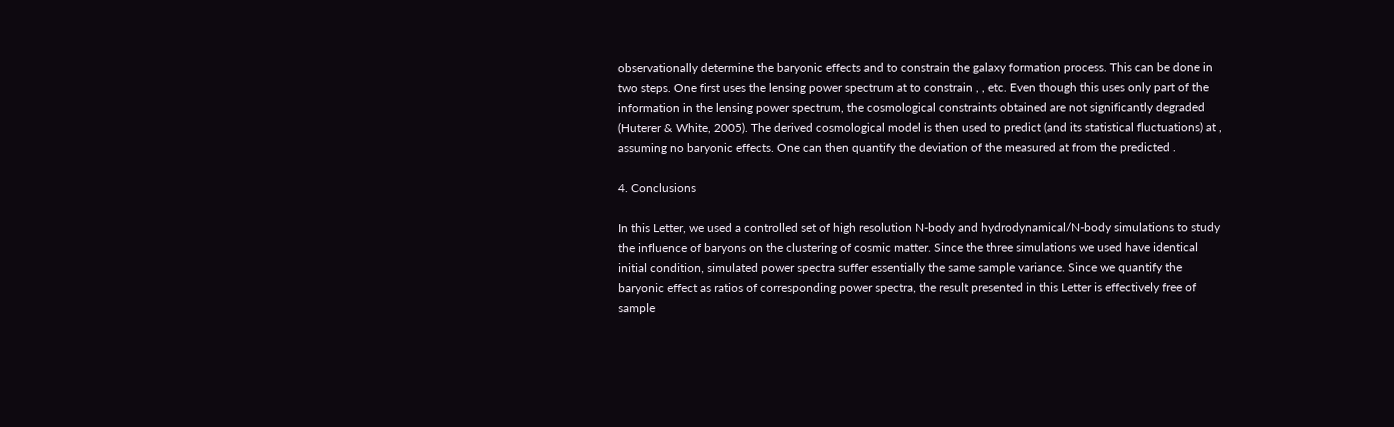observationally determine the baryonic effects and to constrain the galaxy formation process. This can be done in two steps. One first uses the lensing power spectrum at to constrain , , etc. Even though this uses only part of the information in the lensing power spectrum, the cosmological constraints obtained are not significantly degraded (Huterer & White, 2005). The derived cosmological model is then used to predict (and its statistical fluctuations) at , assuming no baryonic effects. One can then quantify the deviation of the measured at from the predicted .

4. Conclusions

In this Letter, we used a controlled set of high resolution N-body and hydrodynamical/N-body simulations to study the influence of baryons on the clustering of cosmic matter. Since the three simulations we used have identical initial condition, simulated power spectra suffer essentially the same sample variance. Since we quantify the baryonic effect as ratios of corresponding power spectra, the result presented in this Letter is effectively free of sample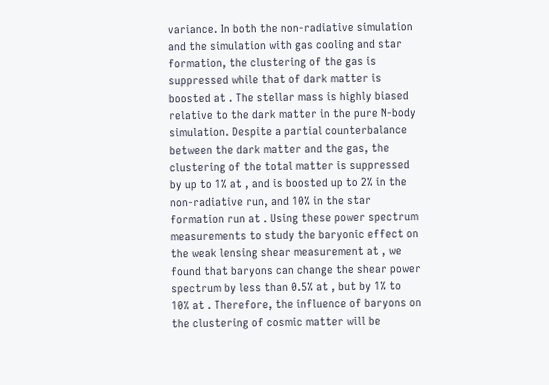variance. In both the non-radiative simulation and the simulation with gas cooling and star formation, the clustering of the gas is suppressed while that of dark matter is boosted at . The stellar mass is highly biased relative to the dark matter in the pure N-body simulation. Despite a partial counterbalance between the dark matter and the gas, the clustering of the total matter is suppressed by up to 1% at , and is boosted up to 2% in the non-radiative run, and 10% in the star formation run at . Using these power spectrum measurements to study the baryonic effect on the weak lensing shear measurement at , we found that baryons can change the shear power spectrum by less than 0.5% at , but by 1% to 10% at . Therefore, the influence of baryons on the clustering of cosmic matter will be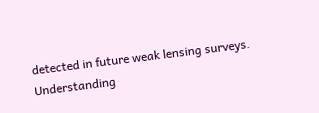detected in future weak lensing surveys. Understanding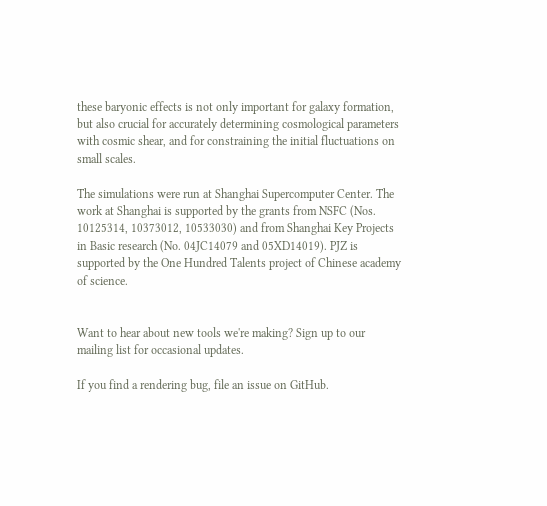these baryonic effects is not only important for galaxy formation, but also crucial for accurately determining cosmological parameters with cosmic shear, and for constraining the initial fluctuations on small scales.

The simulations were run at Shanghai Supercomputer Center. The work at Shanghai is supported by the grants from NSFC (Nos. 10125314, 10373012, 10533030) and from Shanghai Key Projects in Basic research (No. 04JC14079 and 05XD14019). PJZ is supported by the One Hundred Talents project of Chinese academy of science.


Want to hear about new tools we're making? Sign up to our mailing list for occasional updates.

If you find a rendering bug, file an issue on GitHub.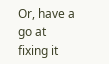Or, have a go at fixing it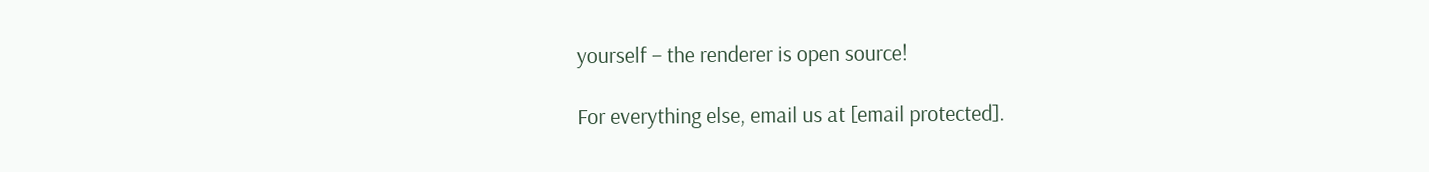yourself – the renderer is open source!

For everything else, email us at [email protected].